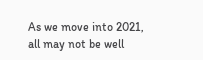As we move into 2021, all may not be well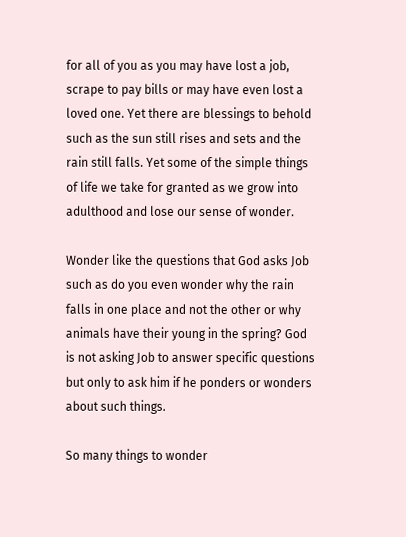for all of you as you may have lost a job, scrape to pay bills or may have even lost a loved one. Yet there are blessings to behold such as the sun still rises and sets and the rain still falls. Yet some of the simple things of life we take for granted as we grow into adulthood and lose our sense of wonder.

Wonder like the questions that God asks Job such as do you even wonder why the rain falls in one place and not the other or why animals have their young in the spring? God is not asking Job to answer specific questions but only to ask him if he ponders or wonders about such things.

So many things to wonder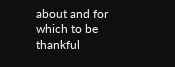about and for which to be thankful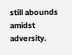still abounds amidst adversity.